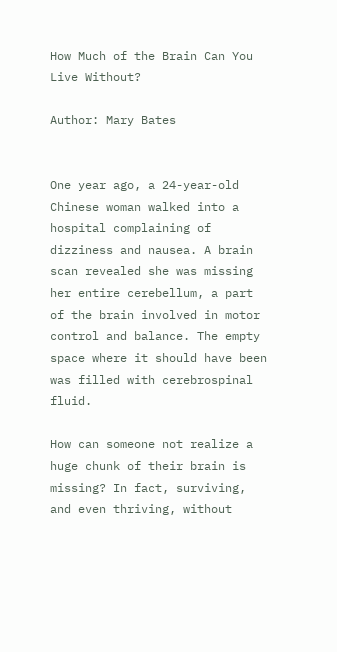How Much of the Brain Can You Live Without?

Author: Mary Bates


One year ago, a 24-year-old Chinese woman walked into a hospital complaining of dizziness and nausea. A brain scan revealed she was missing her entire cerebellum, a part of the brain involved in motor control and balance. The empty space where it should have been was filled with cerebrospinal fluid.

How can someone not realize a huge chunk of their brain is missing? In fact, surviving, and even thriving, without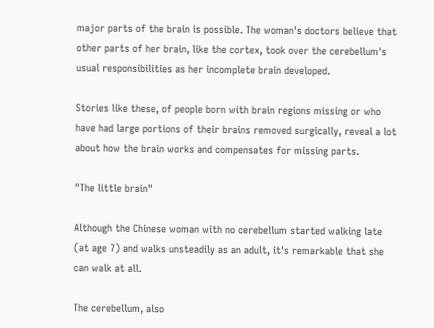major parts of the brain is possible. The woman's doctors believe that other parts of her brain, like the cortex, took over the cerebellum's usual responsibilities as her incomplete brain developed.

Stories like these, of people born with brain regions missing or who have had large portions of their brains removed surgically, reveal a lot about how the brain works and compensates for missing parts.

"The little brain"

Although the Chinese woman with no cerebellum started walking late (at age 7) and walks unsteadily as an adult, it's remarkable that she can walk at all.

The cerebellum, also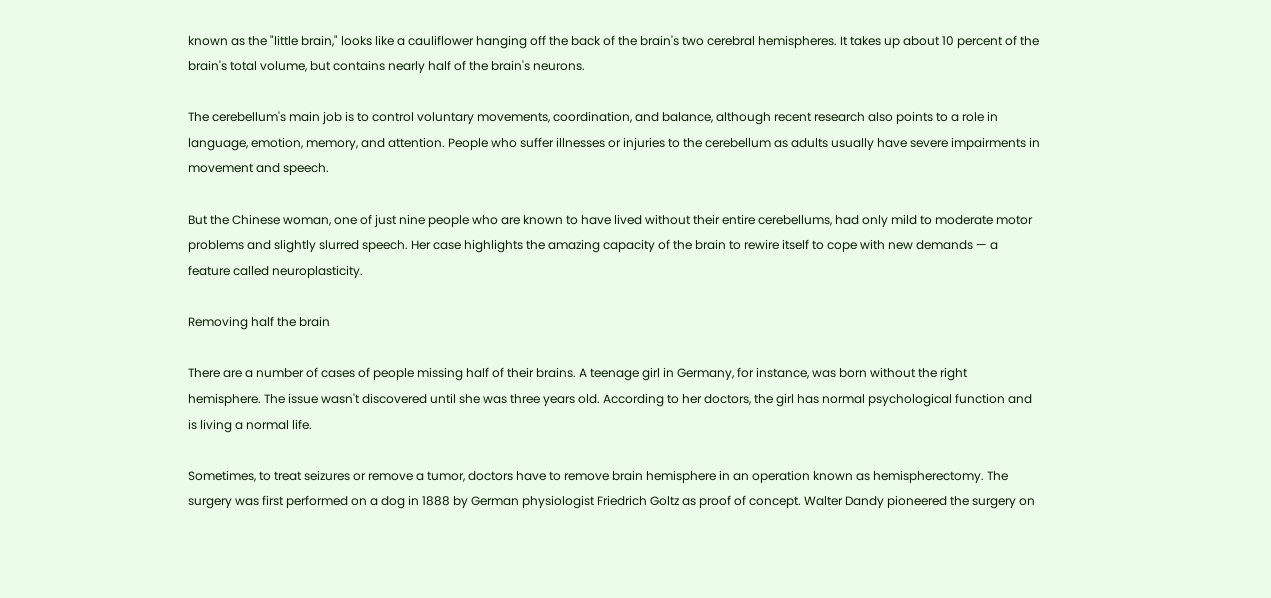known as the "little brain," looks like a cauliflower hanging off the back of the brain's two cerebral hemispheres. It takes up about 10 percent of the brain's total volume, but contains nearly half of the brain's neurons.

The cerebellum's main job is to control voluntary movements, coordination, and balance, although recent research also points to a role in language, emotion, memory, and attention. People who suffer illnesses or injuries to the cerebellum as adults usually have severe impairments in movement and speech.

But the Chinese woman, one of just nine people who are known to have lived without their entire cerebellums, had only mild to moderate motor problems and slightly slurred speech. Her case highlights the amazing capacity of the brain to rewire itself to cope with new demands — a feature called neuroplasticity.

Removing half the brain

There are a number of cases of people missing half of their brains. A teenage girl in Germany, for instance, was born without the right hemisphere. The issue wasn't discovered until she was three years old. According to her doctors, the girl has normal psychological function and is living a normal life.

Sometimes, to treat seizures or remove a tumor, doctors have to remove brain hemisphere in an operation known as hemispherectomy. The surgery was first performed on a dog in 1888 by German physiologist Friedrich Goltz as proof of concept. Walter Dandy pioneered the surgery on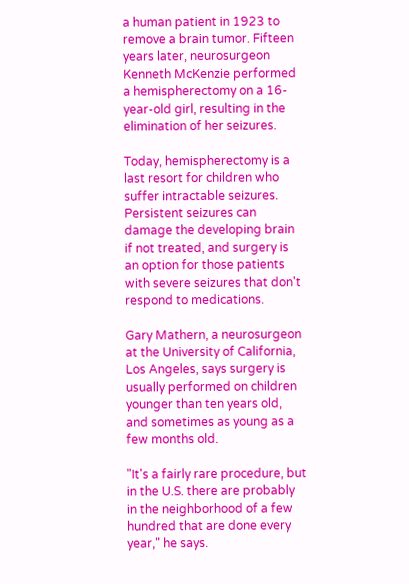a human patient in 1923 to remove a brain tumor. Fifteen years later, neurosurgeon Kenneth McKenzie performed a hemispherectomy on a 16-year-old girl, resulting in the elimination of her seizures.

Today, hemispherectomy is a last resort for children who suffer intractable seizures. Persistent seizures can damage the developing brain if not treated, and surgery is an option for those patients with severe seizures that don't respond to medications.

Gary Mathern, a neurosurgeon at the University of California, Los Angeles, says surgery is usually performed on children younger than ten years old, and sometimes as young as a few months old.

"It's a fairly rare procedure, but in the U.S. there are probably in the neighborhood of a few hundred that are done every year," he says.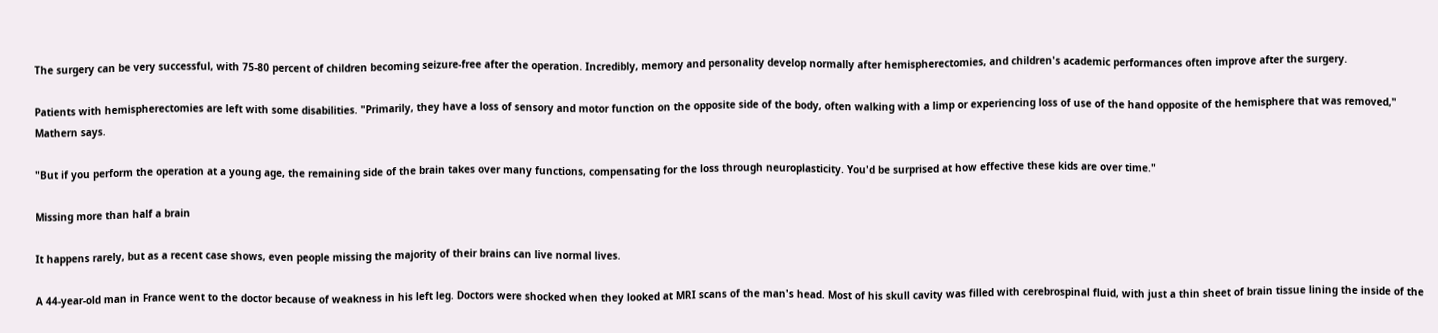The surgery can be very successful, with 75-80 percent of children becoming seizure-free after the operation. Incredibly, memory and personality develop normally after hemispherectomies, and children's academic performances often improve after the surgery.

Patients with hemispherectomies are left with some disabilities. "Primarily, they have a loss of sensory and motor function on the opposite side of the body, often walking with a limp or experiencing loss of use of the hand opposite of the hemisphere that was removed," Mathern says.

"But if you perform the operation at a young age, the remaining side of the brain takes over many functions, compensating for the loss through neuroplasticity. You'd be surprised at how effective these kids are over time."

Missing more than half a brain

It happens rarely, but as a recent case shows, even people missing the majority of their brains can live normal lives.

A 44-year-old man in France went to the doctor because of weakness in his left leg. Doctors were shocked when they looked at MRI scans of the man's head. Most of his skull cavity was filled with cerebrospinal fluid, with just a thin sheet of brain tissue lining the inside of the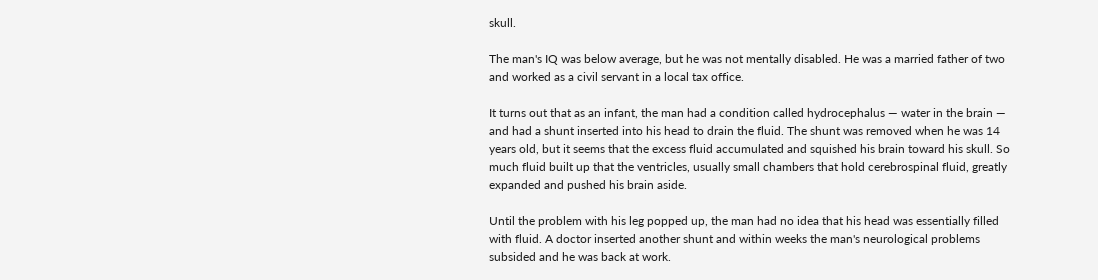skull.

The man's IQ was below average, but he was not mentally disabled. He was a married father of two and worked as a civil servant in a local tax office.

It turns out that as an infant, the man had a condition called hydrocephalus — water in the brain — and had a shunt inserted into his head to drain the fluid. The shunt was removed when he was 14 years old, but it seems that the excess fluid accumulated and squished his brain toward his skull. So much fluid built up that the ventricles, usually small chambers that hold cerebrospinal fluid, greatly expanded and pushed his brain aside.

Until the problem with his leg popped up, the man had no idea that his head was essentially filled with fluid. A doctor inserted another shunt and within weeks the man's neurological problems subsided and he was back at work.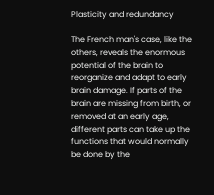Plasticity and redundancy

The French man's case, like the others, reveals the enormous potential of the brain to reorganize and adapt to early brain damage. If parts of the brain are missing from birth, or removed at an early age, different parts can take up the functions that would normally be done by the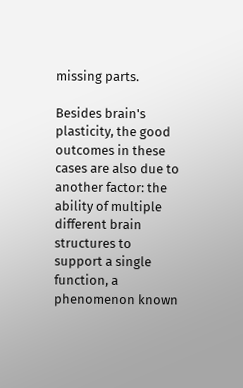missing parts.

Besides brain's plasticity, the good outcomes in these cases are also due to another factor: the ability of multiple different brain structures to support a single function, a phenomenon known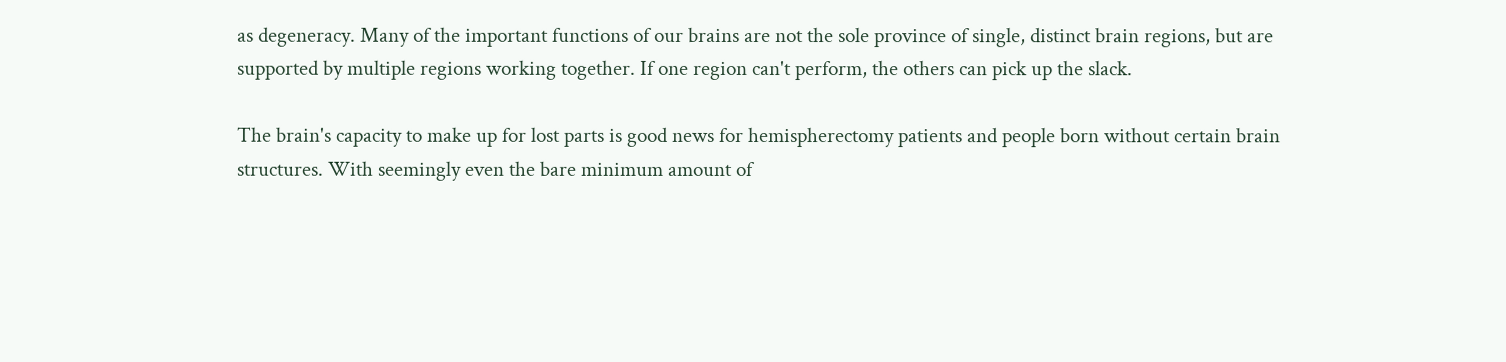as degeneracy. Many of the important functions of our brains are not the sole province of single, distinct brain regions, but are supported by multiple regions working together. If one region can't perform, the others can pick up the slack.

The brain's capacity to make up for lost parts is good news for hemispherectomy patients and people born without certain brain structures. With seemingly even the bare minimum amount of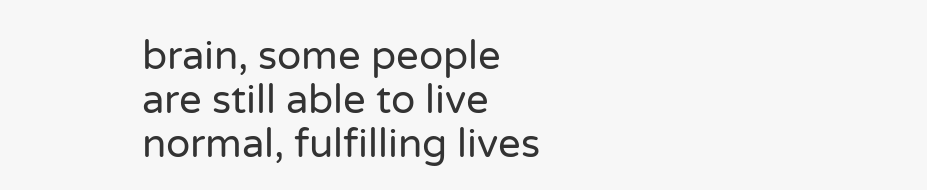brain, some people are still able to live normal, fulfilling lives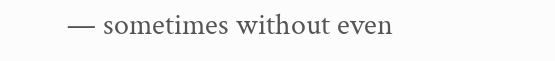— sometimes without even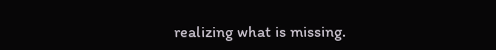realizing what is missing.